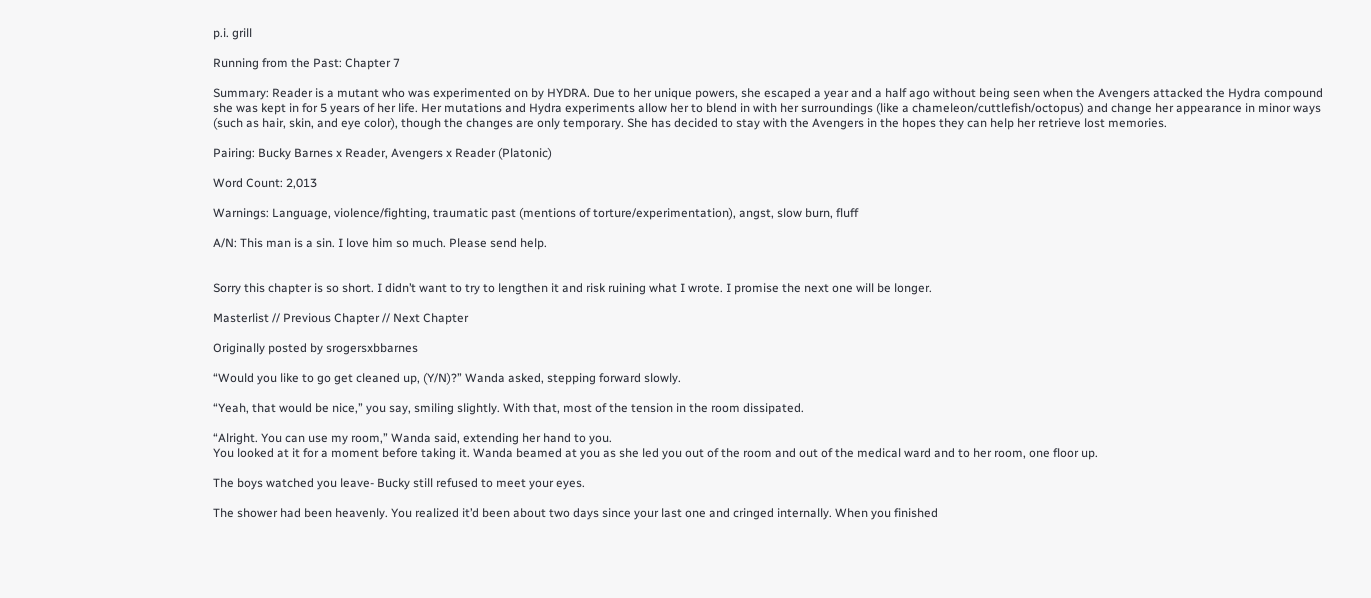p.i. grill

Running from the Past: Chapter 7

Summary: Reader is a mutant who was experimented on by HYDRA. Due to her unique powers, she escaped a year and a half ago without being seen when the Avengers attacked the Hydra compound she was kept in for 5 years of her life. Her mutations and Hydra experiments allow her to blend in with her surroundings (like a chameleon/cuttlefish/octopus) and change her appearance in minor ways (such as hair, skin, and eye color), though the changes are only temporary. She has decided to stay with the Avengers in the hopes they can help her retrieve lost memories.

Pairing: Bucky Barnes x Reader, Avengers x Reader (Platonic)

Word Count: 2,013

Warnings: Language, violence/fighting, traumatic past (mentions of torture/experimentation), angst, slow burn, fluff

A/N: This man is a sin. I love him so much. Please send help.


Sorry this chapter is so short. I didn’t want to try to lengthen it and risk ruining what I wrote. I promise the next one will be longer.

Masterlist // Previous Chapter // Next Chapter

Originally posted by srogersxbbarnes

“Would you like to go get cleaned up, (Y/N)?” Wanda asked, stepping forward slowly.

“Yeah, that would be nice,” you say, smiling slightly. With that, most of the tension in the room dissipated.

“Alright. You can use my room,” Wanda said, extending her hand to you.
You looked at it for a moment before taking it. Wanda beamed at you as she led you out of the room and out of the medical ward and to her room, one floor up.

The boys watched you leave- Bucky still refused to meet your eyes.

The shower had been heavenly. You realized it’d been about two days since your last one and cringed internally. When you finished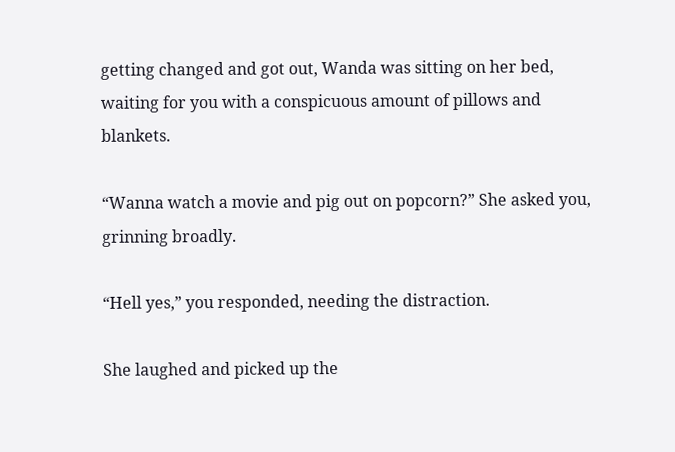getting changed and got out, Wanda was sitting on her bed, waiting for you with a conspicuous amount of pillows and blankets.

“Wanna watch a movie and pig out on popcorn?” She asked you, grinning broadly.

“Hell yes,” you responded, needing the distraction.

She laughed and picked up the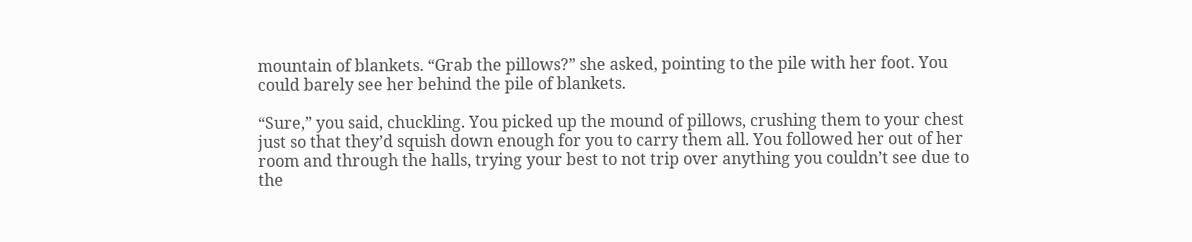mountain of blankets. “Grab the pillows?” she asked, pointing to the pile with her foot. You could barely see her behind the pile of blankets.

“Sure,” you said, chuckling. You picked up the mound of pillows, crushing them to your chest just so that they’d squish down enough for you to carry them all. You followed her out of her room and through the halls, trying your best to not trip over anything you couldn’t see due to the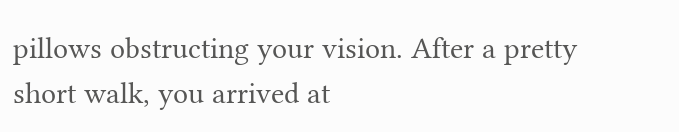pillows obstructing your vision. After a pretty short walk, you arrived at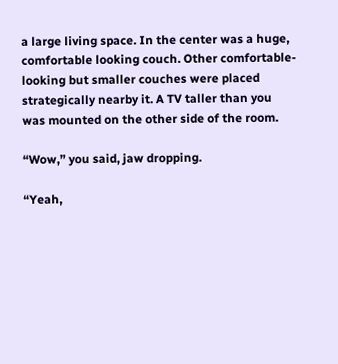a large living space. In the center was a huge, comfortable looking couch. Other comfortable-looking but smaller couches were placed strategically nearby it. A TV taller than you was mounted on the other side of the room.

“Wow,” you said, jaw dropping.

“Yeah,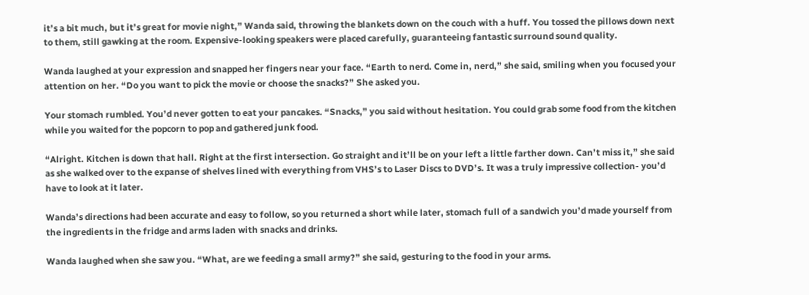it’s a bit much, but it’s great for movie night,” Wanda said, throwing the blankets down on the couch with a huff. You tossed the pillows down next to them, still gawking at the room. Expensive-looking speakers were placed carefully, guaranteeing fantastic surround sound quality.

Wanda laughed at your expression and snapped her fingers near your face. “Earth to nerd. Come in, nerd,” she said, smiling when you focused your attention on her. “Do you want to pick the movie or choose the snacks?” She asked you.

Your stomach rumbled. You’d never gotten to eat your pancakes. “Snacks,” you said without hesitation. You could grab some food from the kitchen while you waited for the popcorn to pop and gathered junk food.

“Alright. Kitchen is down that hall. Right at the first intersection. Go straight and it’ll be on your left a little farther down. Can’t miss it,” she said as she walked over to the expanse of shelves lined with everything from VHS’s to Laser Discs to DVD’s. It was a truly impressive collection- you’d have to look at it later.

Wanda’s directions had been accurate and easy to follow, so you returned a short while later, stomach full of a sandwich you’d made yourself from the ingredients in the fridge and arms laden with snacks and drinks.

Wanda laughed when she saw you. “What, are we feeding a small army?” she said, gesturing to the food in your arms.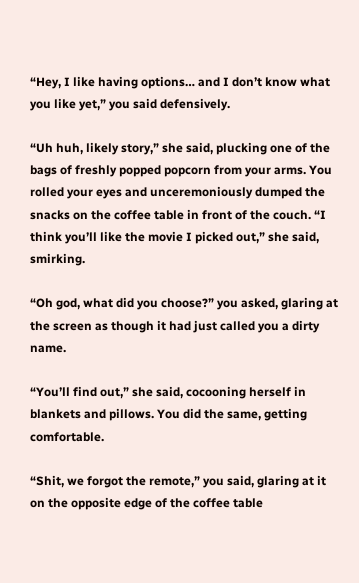“Hey, I like having options… and I don’t know what you like yet,” you said defensively.

“Uh huh, likely story,” she said, plucking one of the bags of freshly popped popcorn from your arms. You rolled your eyes and unceremoniously dumped the snacks on the coffee table in front of the couch. “I think you’ll like the movie I picked out,” she said, smirking.

“Oh god, what did you choose?” you asked, glaring at the screen as though it had just called you a dirty name.

“You’ll find out,” she said, cocooning herself in blankets and pillows. You did the same, getting comfortable.

“Shit, we forgot the remote,” you said, glaring at it on the opposite edge of the coffee table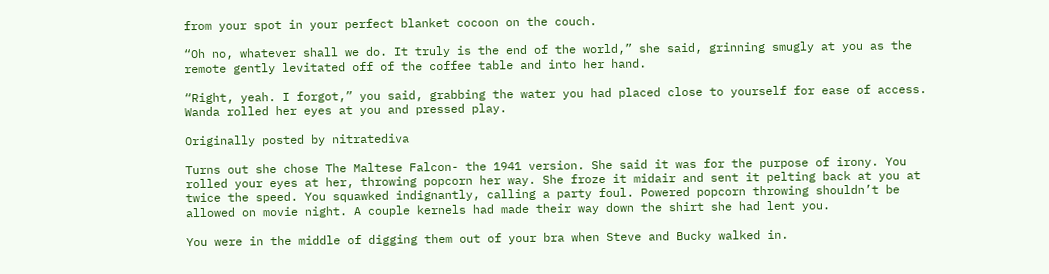from your spot in your perfect blanket cocoon on the couch.

“Oh no, whatever shall we do. It truly is the end of the world,” she said, grinning smugly at you as the remote gently levitated off of the coffee table and into her hand.

“Right, yeah. I forgot,” you said, grabbing the water you had placed close to yourself for ease of access. Wanda rolled her eyes at you and pressed play.

Originally posted by nitratediva

Turns out she chose The Maltese Falcon- the 1941 version. She said it was for the purpose of irony. You rolled your eyes at her, throwing popcorn her way. She froze it midair and sent it pelting back at you at twice the speed. You squawked indignantly, calling a party foul. Powered popcorn throwing shouldn’t be allowed on movie night. A couple kernels had made their way down the shirt she had lent you.

You were in the middle of digging them out of your bra when Steve and Bucky walked in.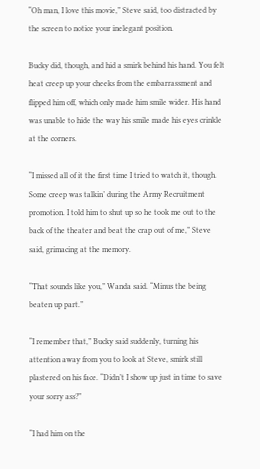“Oh man, I love this movie,” Steve said, too distracted by the screen to notice your inelegant position.

Bucky did, though, and hid a smirk behind his hand. You felt heat creep up your cheeks from the embarrassment and flipped him off, which only made him smile wider. His hand was unable to hide the way his smile made his eyes crinkle at the corners.

“I missed all of it the first time I tried to watch it, though. Some creep was talkin’ during the Army Recruitment promotion. I told him to shut up so he took me out to the back of the theater and beat the crap out of me,” Steve said, grimacing at the memory.

“That sounds like you,” Wanda said. “Minus the being beaten up part.”

“I remember that,” Bucky said suddenly, turning his attention away from you to look at Steve, smirk still plastered on his face. “Didn’t I show up just in time to save your sorry ass?”

“I had him on the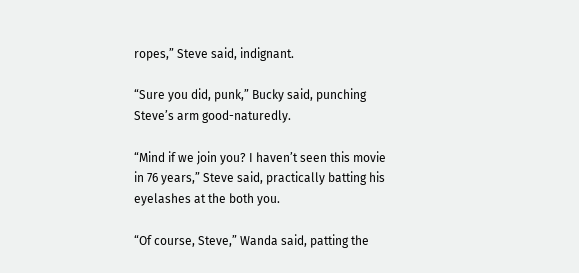ropes,” Steve said, indignant.

“Sure you did, punk,” Bucky said, punching Steve’s arm good-naturedly.

“Mind if we join you? I haven’t seen this movie in 76 years,” Steve said, practically batting his eyelashes at the both you.

“Of course, Steve,” Wanda said, patting the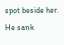spot beside her. He sank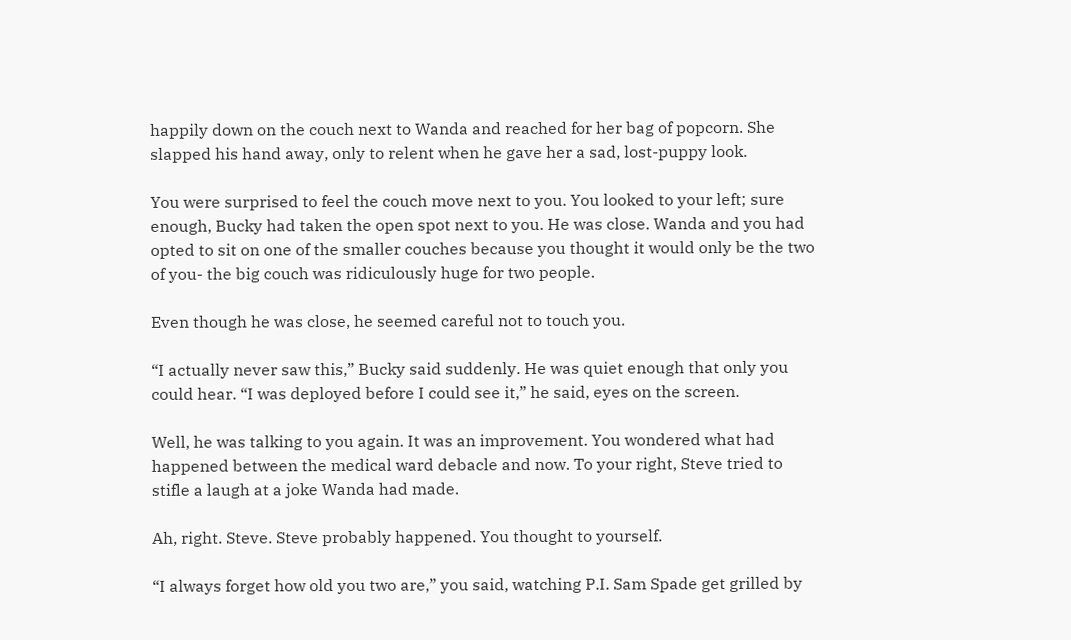happily down on the couch next to Wanda and reached for her bag of popcorn. She slapped his hand away, only to relent when he gave her a sad, lost-puppy look.

You were surprised to feel the couch move next to you. You looked to your left; sure enough, Bucky had taken the open spot next to you. He was close. Wanda and you had opted to sit on one of the smaller couches because you thought it would only be the two of you- the big couch was ridiculously huge for two people.

Even though he was close, he seemed careful not to touch you.

“I actually never saw this,” Bucky said suddenly. He was quiet enough that only you could hear. “I was deployed before I could see it,” he said, eyes on the screen.

Well, he was talking to you again. It was an improvement. You wondered what had happened between the medical ward debacle and now. To your right, Steve tried to stifle a laugh at a joke Wanda had made.

Ah, right. Steve. Steve probably happened. You thought to yourself.

“I always forget how old you two are,” you said, watching P.I. Sam Spade get grilled by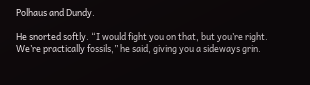Polhaus and Dundy.

He snorted softly. “I would fight you on that, but you’re right. We’re practically fossils,” he said, giving you a sideways grin.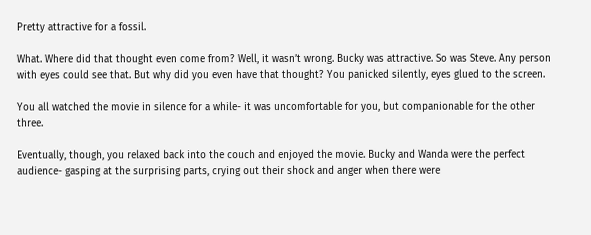Pretty attractive for a fossil.

What. Where did that thought even come from? Well, it wasn’t wrong. Bucky was attractive. So was Steve. Any person with eyes could see that. But why did you even have that thought? You panicked silently, eyes glued to the screen.

You all watched the movie in silence for a while- it was uncomfortable for you, but companionable for the other three.

Eventually, though, you relaxed back into the couch and enjoyed the movie. Bucky and Wanda were the perfect audience- gasping at the surprising parts, crying out their shock and anger when there were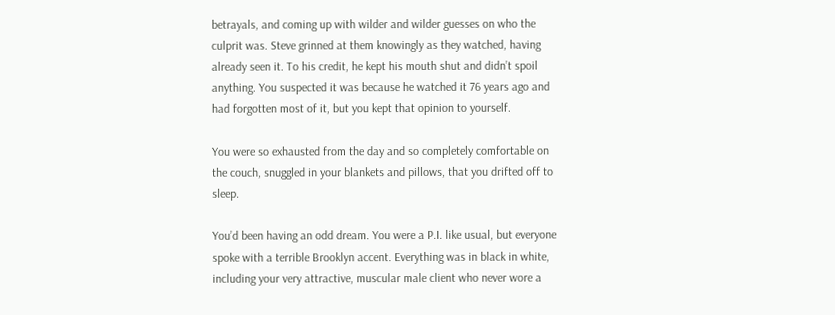betrayals, and coming up with wilder and wilder guesses on who the culprit was. Steve grinned at them knowingly as they watched, having already seen it. To his credit, he kept his mouth shut and didn’t spoil anything. You suspected it was because he watched it 76 years ago and had forgotten most of it, but you kept that opinion to yourself.

You were so exhausted from the day and so completely comfortable on the couch, snuggled in your blankets and pillows, that you drifted off to sleep.

You’d been having an odd dream. You were a P.I. like usual, but everyone spoke with a terrible Brooklyn accent. Everything was in black in white, including your very attractive, muscular male client who never wore a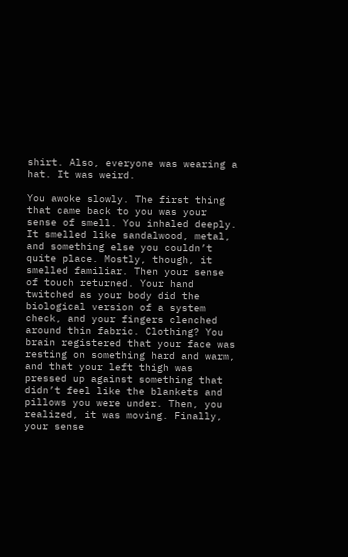shirt. Also, everyone was wearing a hat. It was weird.

You awoke slowly. The first thing that came back to you was your sense of smell. You inhaled deeply. It smelled like sandalwood, metal, and something else you couldn’t quite place. Mostly, though, it smelled familiar. Then your sense of touch returned. Your hand twitched as your body did the biological version of a system check, and your fingers clenched around thin fabric. Clothing? You brain registered that your face was resting on something hard and warm, and that your left thigh was pressed up against something that didn’t feel like the blankets and pillows you were under. Then, you realized, it was moving. Finally, your sense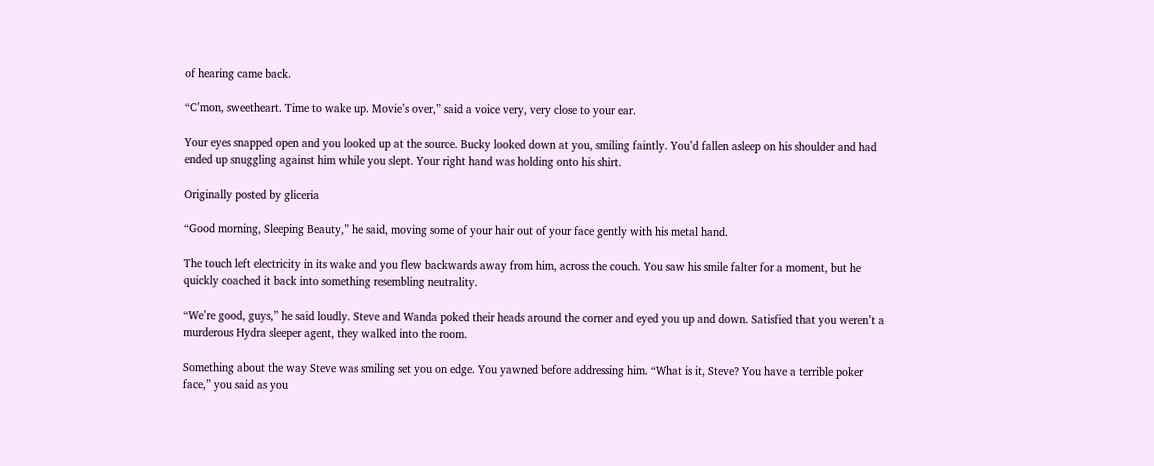of hearing came back.

“C’mon, sweetheart. Time to wake up. Movie’s over,” said a voice very, very close to your ear.

Your eyes snapped open and you looked up at the source. Bucky looked down at you, smiling faintly. You’d fallen asleep on his shoulder and had ended up snuggling against him while you slept. Your right hand was holding onto his shirt.

Originally posted by gliceria

“Good morning, Sleeping Beauty,” he said, moving some of your hair out of your face gently with his metal hand.

The touch left electricity in its wake and you flew backwards away from him, across the couch. You saw his smile falter for a moment, but he quickly coached it back into something resembling neutrality.

“We’re good, guys,” he said loudly. Steve and Wanda poked their heads around the corner and eyed you up and down. Satisfied that you weren’t a murderous Hydra sleeper agent, they walked into the room.

Something about the way Steve was smiling set you on edge. You yawned before addressing him. “What is it, Steve? You have a terrible poker face,” you said as you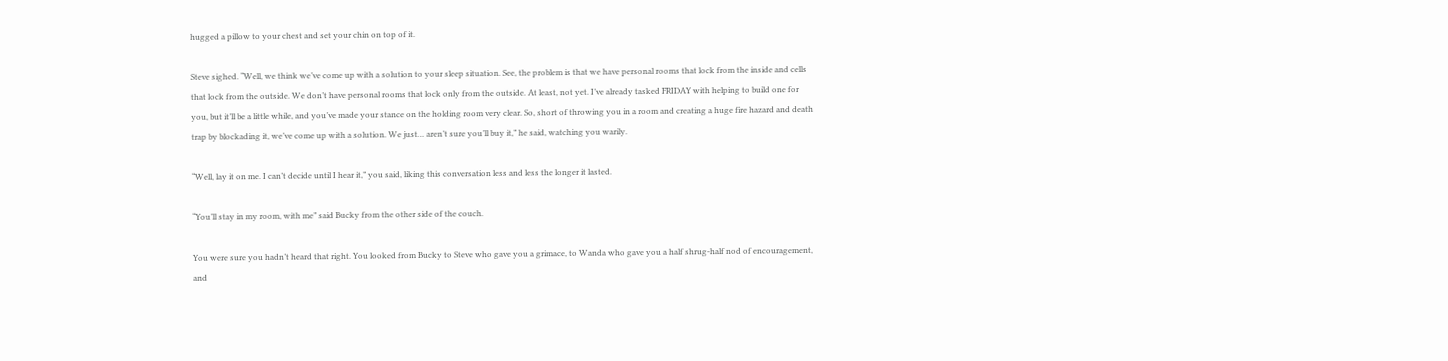hugged a pillow to your chest and set your chin on top of it.

Steve sighed. “Well, we think we’ve come up with a solution to your sleep situation. See, the problem is that we have personal rooms that lock from the inside and cells that lock from the outside. We don’t have personal rooms that lock only from the outside. At least, not yet. I’ve already tasked FRIDAY with helping to build one for you, but it’ll be a little while, and you’ve made your stance on the holding room very clear. So, short of throwing you in a room and creating a huge fire hazard and death trap by blockading it, we’ve come up with a solution. We just… aren’t sure you’ll buy it,” he said, watching you warily.

“Well, lay it on me. I can’t decide until I hear it,” you said, liking this conversation less and less the longer it lasted.

“You’ll stay in my room, with me” said Bucky from the other side of the couch.

You were sure you hadn’t heard that right. You looked from Bucky to Steve who gave you a grimace, to Wanda who gave you a half shrug-half nod of encouragement, and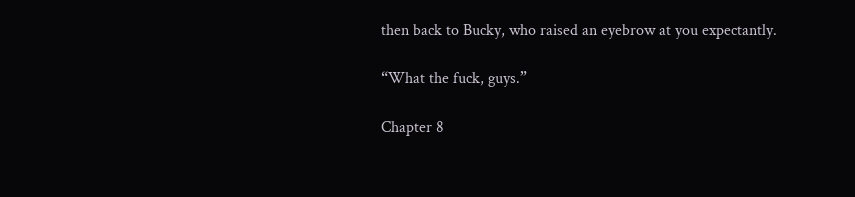then back to Bucky, who raised an eyebrow at you expectantly.

“What the fuck, guys.”

Chapter 8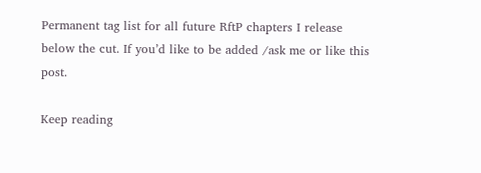Permanent tag list for all future RftP chapters I release below the cut. If you’d like to be added /ask me or like this post.

Keep reading